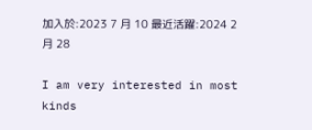加入於:2023 7 月 10 最近活躍:2024 2 月 28

I am very interested in most kinds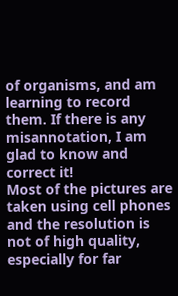of organisms, and am learning to record them. If there is any misannotation, I am glad to know and correct it!
Most of the pictures are taken using cell phones and the resolution is not of high quality, especially for far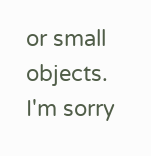or small objects. I'm sorry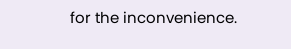for the inconvenience.